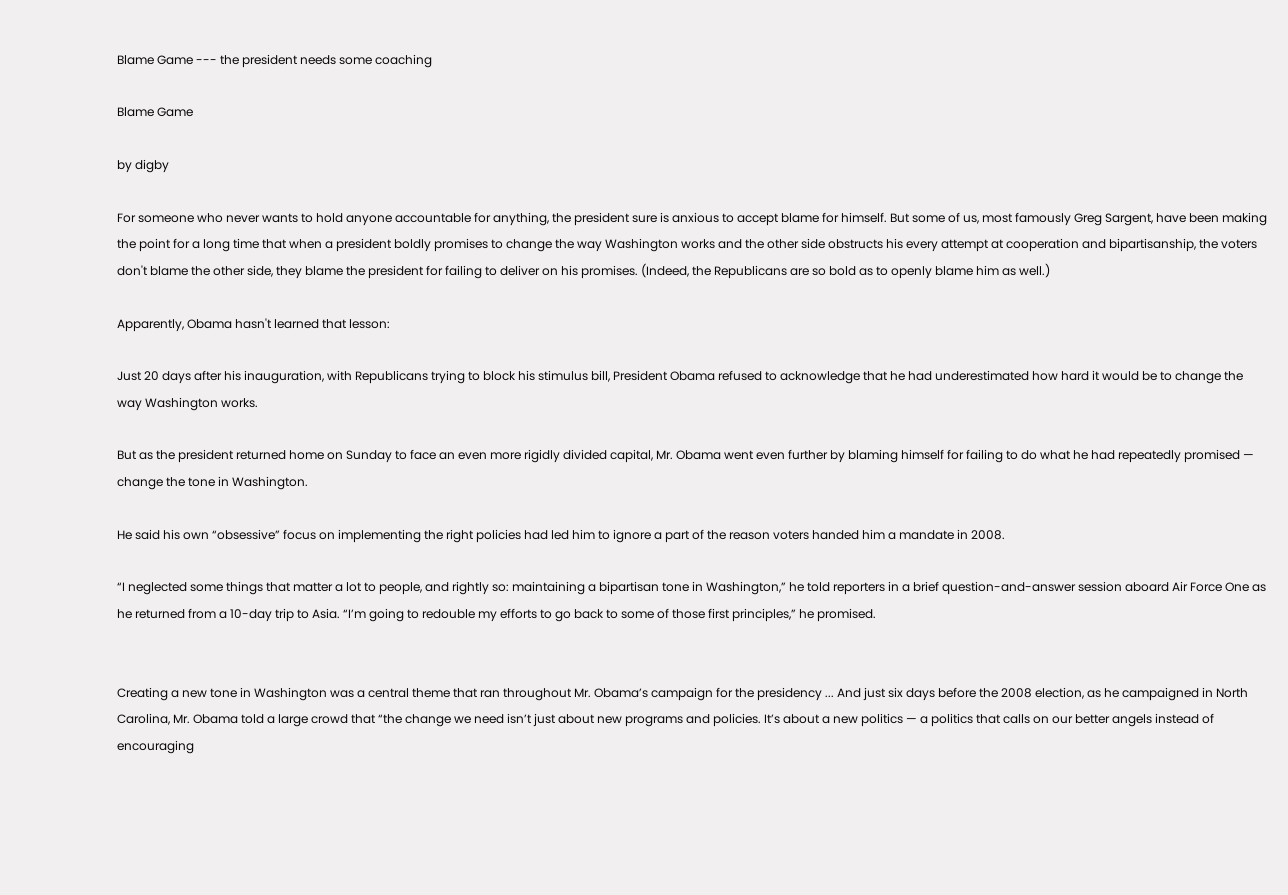Blame Game --- the president needs some coaching

Blame Game

by digby

For someone who never wants to hold anyone accountable for anything, the president sure is anxious to accept blame for himself. But some of us, most famously Greg Sargent, have been making the point for a long time that when a president boldly promises to change the way Washington works and the other side obstructs his every attempt at cooperation and bipartisanship, the voters don't blame the other side, they blame the president for failing to deliver on his promises. (Indeed, the Republicans are so bold as to openly blame him as well.)

Apparently, Obama hasn't learned that lesson:

Just 20 days after his inauguration, with Republicans trying to block his stimulus bill, President Obama refused to acknowledge that he had underestimated how hard it would be to change the way Washington works.

But as the president returned home on Sunday to face an even more rigidly divided capital, Mr. Obama went even further by blaming himself for failing to do what he had repeatedly promised — change the tone in Washington.

He said his own “obsessive” focus on implementing the right policies had led him to ignore a part of the reason voters handed him a mandate in 2008.

“I neglected some things that matter a lot to people, and rightly so: maintaining a bipartisan tone in Washington,” he told reporters in a brief question-and-answer session aboard Air Force One as he returned from a 10-day trip to Asia. “I’m going to redouble my efforts to go back to some of those first principles,” he promised.


Creating a new tone in Washington was a central theme that ran throughout Mr. Obama’s campaign for the presidency ... And just six days before the 2008 election, as he campaigned in North Carolina, Mr. Obama told a large crowd that “the change we need isn’t just about new programs and policies. It’s about a new politics — a politics that calls on our better angels instead of encouraging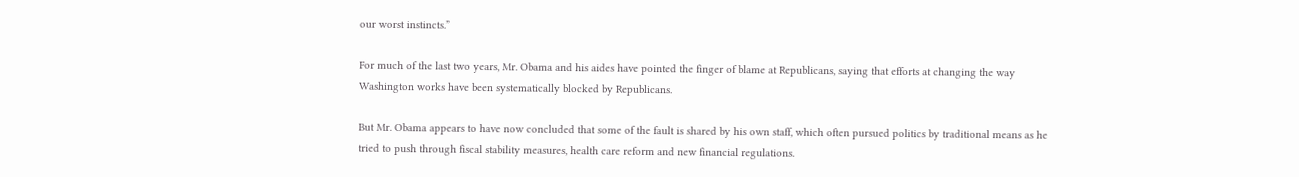our worst instincts.”

For much of the last two years, Mr. Obama and his aides have pointed the finger of blame at Republicans, saying that efforts at changing the way Washington works have been systematically blocked by Republicans.

But Mr. Obama appears to have now concluded that some of the fault is shared by his own staff, which often pursued politics by traditional means as he tried to push through fiscal stability measures, health care reform and new financial regulations.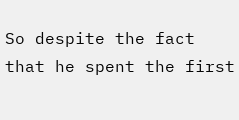So despite the fact that he spent the first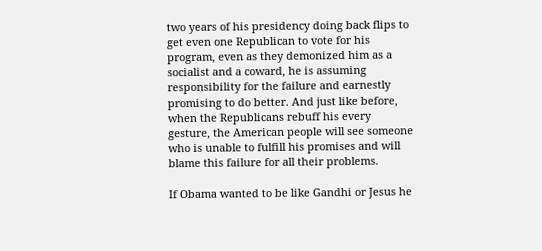two years of his presidency doing back flips to get even one Republican to vote for his program, even as they demonized him as a socialist and a coward, he is assuming responsibility for the failure and earnestly promising to do better. And just like before, when the Republicans rebuff his every gesture, the American people will see someone who is unable to fulfill his promises and will blame this failure for all their problems.

If Obama wanted to be like Gandhi or Jesus he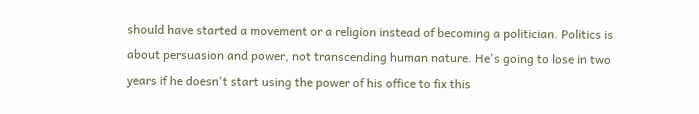should have started a movement or a religion instead of becoming a politician. Politics is about persuasion and power, not transcending human nature. He's going to lose in two years if he doesn't start using the power of his office to fix this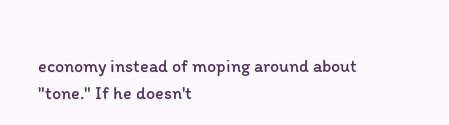economy instead of moping around about "tone." If he doesn't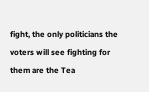fight, the only politicians the voters will see fighting for them are the Tea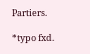Partiers.

*typo fxd.